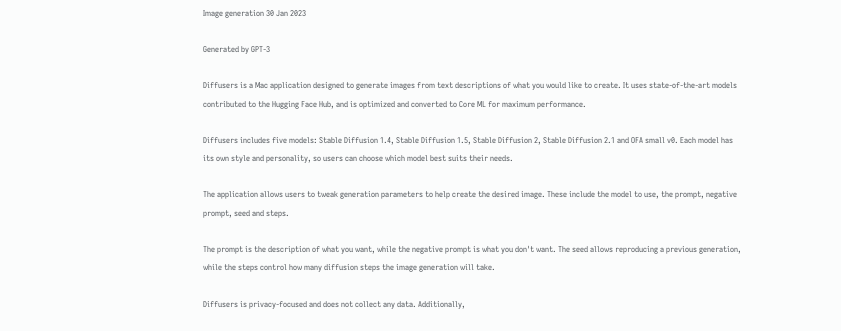Image generation 30 Jan 2023

Generated by GPT-3

Diffusers is a Mac application designed to generate images from text descriptions of what you would like to create. It uses state-of-the-art models contributed to the Hugging Face Hub, and is optimized and converted to Core ML for maximum performance.

Diffusers includes five models: Stable Diffusion 1.4, Stable Diffusion 1.5, Stable Diffusion 2, Stable Diffusion 2.1 and OFA small v0. Each model has its own style and personality, so users can choose which model best suits their needs.

The application allows users to tweak generation parameters to help create the desired image. These include the model to use, the prompt, negative prompt, seed and steps.

The prompt is the description of what you want, while the negative prompt is what you don't want. The seed allows reproducing a previous generation, while the steps control how many diffusion steps the image generation will take.

Diffusers is privacy-focused and does not collect any data. Additionally,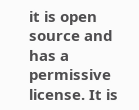it is open source and has a permissive license. It is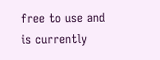free to use and is currently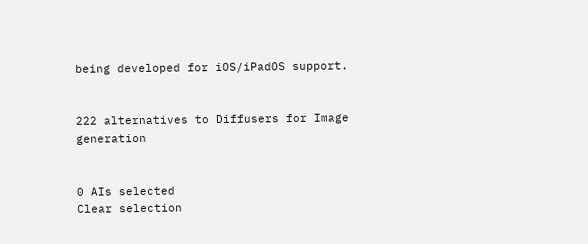being developed for iOS/iPadOS support.


222 alternatives to Diffusers for Image generation


0 AIs selected
Clear selection